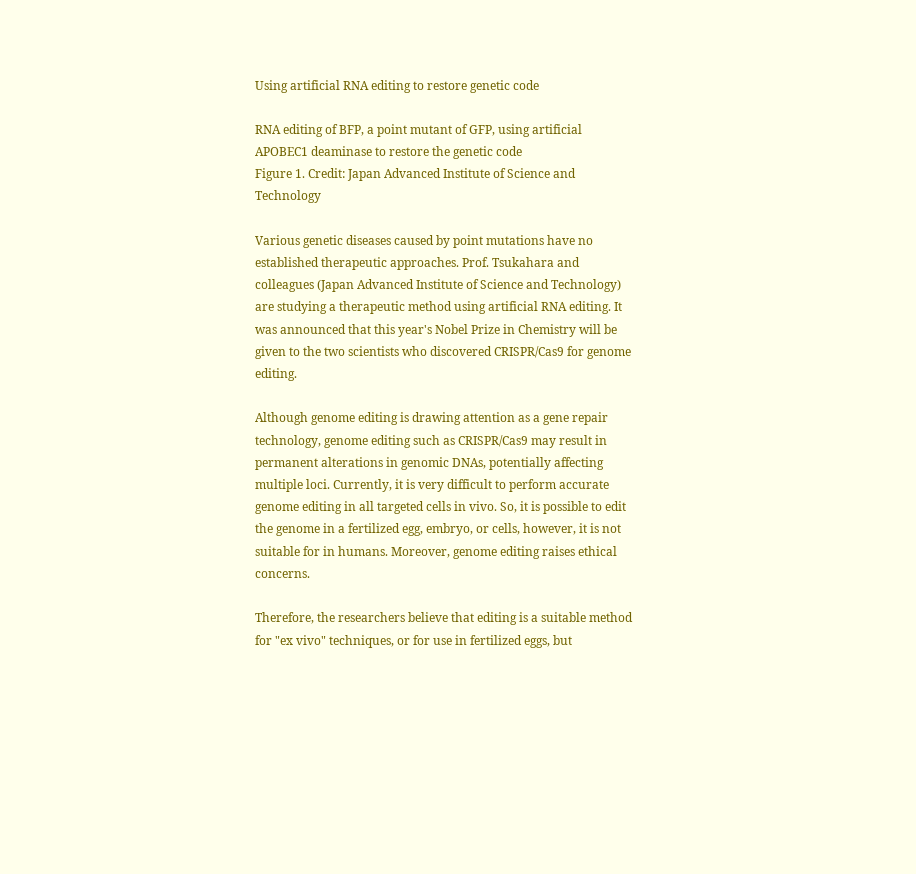Using artificial RNA editing to restore genetic code

RNA editing of BFP, a point mutant of GFP, using artificial APOBEC1 deaminase to restore the genetic code
Figure 1. Credit: Japan Advanced Institute of Science and Technology

Various genetic diseases caused by point mutations have no established therapeutic approaches. Prof. Tsukahara and colleagues (Japan Advanced Institute of Science and Technology) are studying a therapeutic method using artificial RNA editing. It was announced that this year's Nobel Prize in Chemistry will be given to the two scientists who discovered CRISPR/Cas9 for genome editing.

Although genome editing is drawing attention as a gene repair technology, genome editing such as CRISPR/Cas9 may result in permanent alterations in genomic DNAs, potentially affecting multiple loci. Currently, it is very difficult to perform accurate genome editing in all targeted cells in vivo. So, it is possible to edit the genome in a fertilized egg, embryo, or cells, however, it is not suitable for in humans. Moreover, genome editing raises ethical concerns.

Therefore, the researchers believe that editing is a suitable method for "ex vivo" techniques, or for use in fertilized eggs, but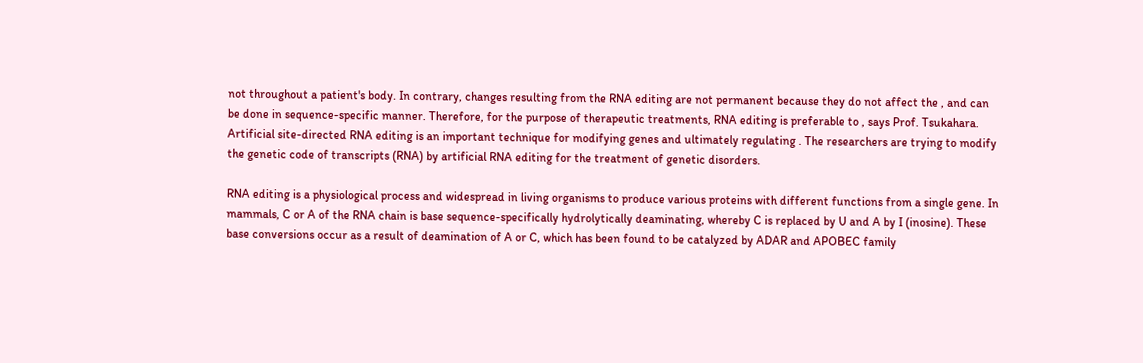not throughout a patient's body. In contrary, changes resulting from the RNA editing are not permanent because they do not affect the , and can be done in sequence-specific manner. Therefore, for the purpose of therapeutic treatments, RNA editing is preferable to , says Prof. Tsukahara. Artificial site-directed RNA editing is an important technique for modifying genes and ultimately regulating . The researchers are trying to modify the genetic code of transcripts (RNA) by artificial RNA editing for the treatment of genetic disorders.

RNA editing is a physiological process and widespread in living organisms to produce various proteins with different functions from a single gene. In mammals, C or A of the RNA chain is base sequence-specifically hydrolytically deaminating, whereby C is replaced by U and A by I (inosine). These base conversions occur as a result of deamination of A or C, which has been found to be catalyzed by ADAR and APOBEC family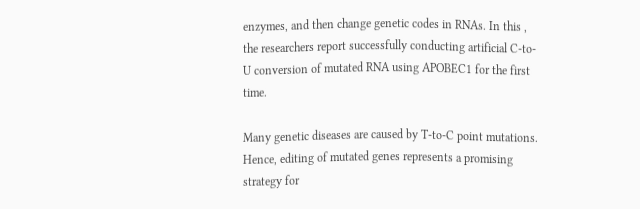enzymes, and then change genetic codes in RNAs. In this , the researchers report successfully conducting artificial C-to-U conversion of mutated RNA using APOBEC1 for the first time.

Many genetic diseases are caused by T-to-C point mutations. Hence, editing of mutated genes represents a promising strategy for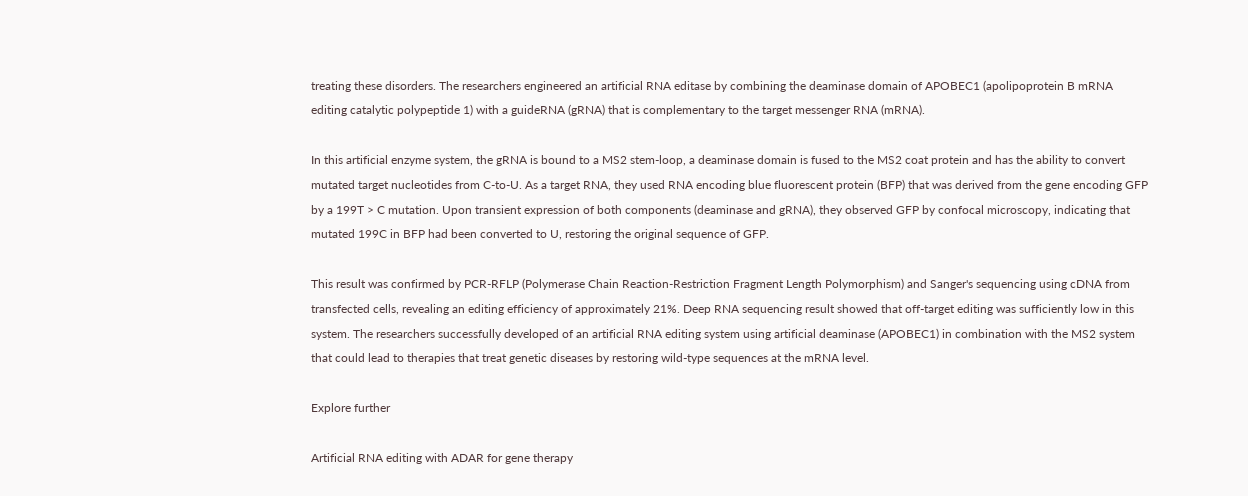treating these disorders. The researchers engineered an artificial RNA editase by combining the deaminase domain of APOBEC1 (apolipoprotein B mRNA editing catalytic polypeptide 1) with a guideRNA (gRNA) that is complementary to the target messenger RNA (mRNA).

In this artificial enzyme system, the gRNA is bound to a MS2 stem-loop, a deaminase domain is fused to the MS2 coat protein and has the ability to convert mutated target nucleotides from C-to-U. As a target RNA, they used RNA encoding blue fluorescent protein (BFP) that was derived from the gene encoding GFP by a 199T > C mutation. Upon transient expression of both components (deaminase and gRNA), they observed GFP by confocal microscopy, indicating that mutated 199C in BFP had been converted to U, restoring the original sequence of GFP.

This result was confirmed by PCR-RFLP (Polymerase Chain Reaction-Restriction Fragment Length Polymorphism) and Sanger's sequencing using cDNA from transfected cells, revealing an editing efficiency of approximately 21%. Deep RNA sequencing result showed that off-target editing was sufficiently low in this system. The researchers successfully developed of an artificial RNA editing system using artificial deaminase (APOBEC1) in combination with the MS2 system that could lead to therapies that treat genetic diseases by restoring wild-type sequences at the mRNA level.

Explore further

Artificial RNA editing with ADAR for gene therapy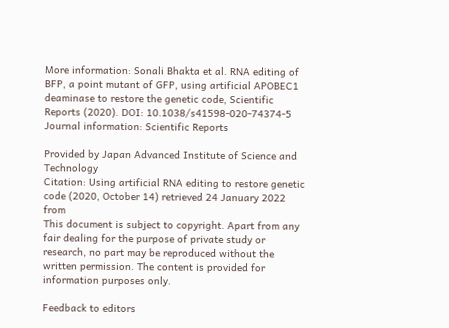More information: Sonali Bhakta et al. RNA editing of BFP, a point mutant of GFP, using artificial APOBEC1 deaminase to restore the genetic code, Scientific Reports (2020). DOI: 10.1038/s41598-020-74374-5
Journal information: Scientific Reports

Provided by Japan Advanced Institute of Science and Technology
Citation: Using artificial RNA editing to restore genetic code (2020, October 14) retrieved 24 January 2022 from
This document is subject to copyright. Apart from any fair dealing for the purpose of private study or research, no part may be reproduced without the written permission. The content is provided for information purposes only.

Feedback to editors